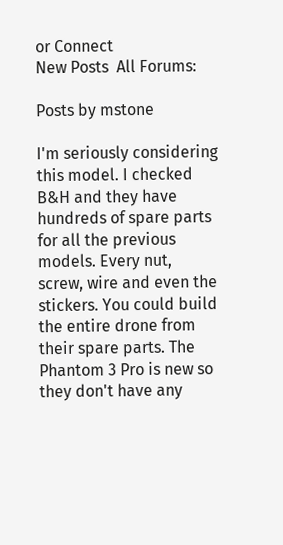or Connect
New Posts  All Forums:

Posts by mstone

I'm seriously considering this model. I checked B&H and they have hundreds of spare parts for all the previous models. Every nut, screw, wire and even the stickers. You could build the entire drone from their spare parts. The Phantom 3 Pro is new so they don't have any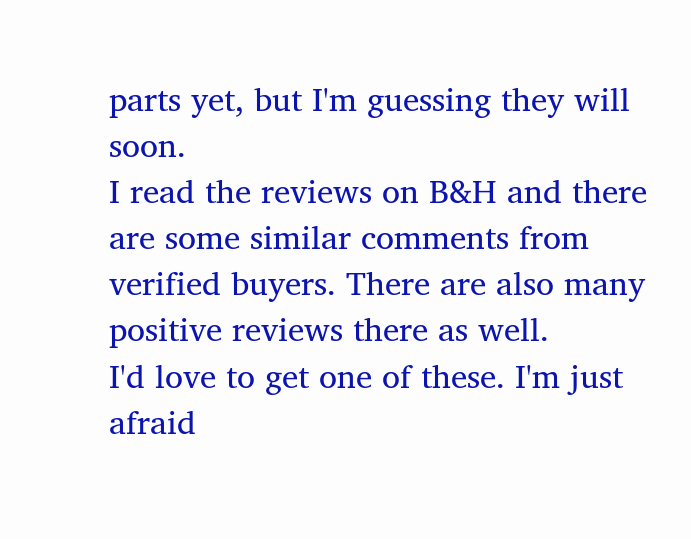parts yet, but I'm guessing they will soon.
I read the reviews on B&H and there are some similar comments from verified buyers. There are also many positive reviews there as well.
I'd love to get one of these. I'm just afraid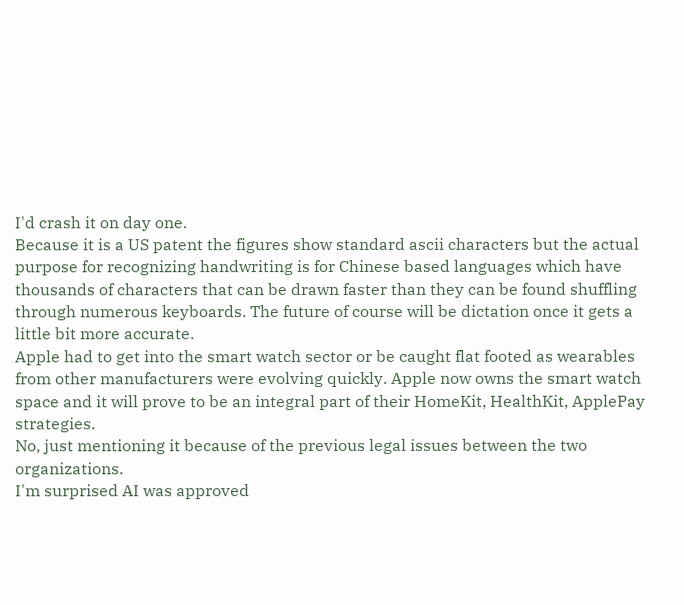I'd crash it on day one.
Because it is a US patent the figures show standard ascii characters but the actual purpose for recognizing handwriting is for Chinese based languages which have thousands of characters that can be drawn faster than they can be found shuffling through numerous keyboards. The future of course will be dictation once it gets a little bit more accurate.
Apple had to get into the smart watch sector or be caught flat footed as wearables from other manufacturers were evolving quickly. Apple now owns the smart watch space and it will prove to be an integral part of their HomeKit, HealthKit, ApplePay strategies.
No, just mentioning it because of the previous legal issues between the two organizations.
I'm surprised AI was approved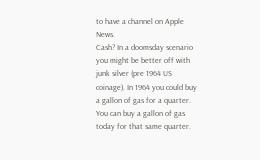to have a channel on Apple News.
Cash? In a doomsday scenario you might be better off with junk silver (pre 1964 US coinage). In 1964 you could buy a gallon of gas for a quarter. You can buy a gallon of gas today for that same quarter.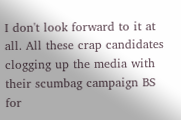I don't look forward to it at all. All these crap candidates clogging up the media with their scumbag campaign BS for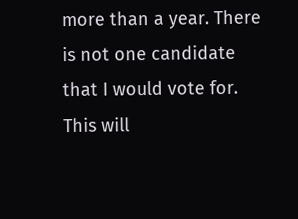more than a year. There is not one candidate that I would vote for. This will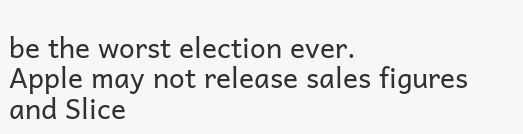be the worst election ever.
Apple may not release sales figures and Slice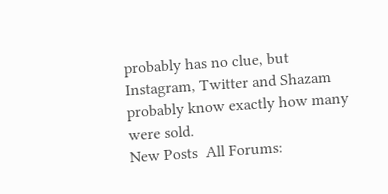probably has no clue, but Instagram, Twitter and Shazam probably know exactly how many were sold.
New Posts  All Forums: